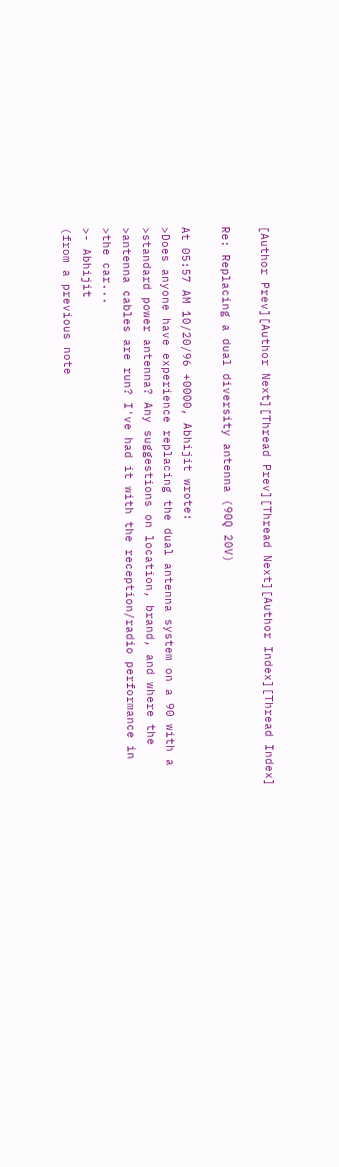[Author Prev][Author Next][Thread Prev][Thread Next][Author Index][Thread Index]

Re: Replacing a dual diversity antenna (90Q 20V)

At 05:57 AM 10/20/96 +0000, Abhijit wrote:
>Does anyone have experience replacing the dual antenna system on a 90 with a
>standard power antenna? Any suggestions on location, brand, and where the
>antenna cables are run? I've had it with the reception/radio performance in
>the car...
>- Abhijit
(from a previous note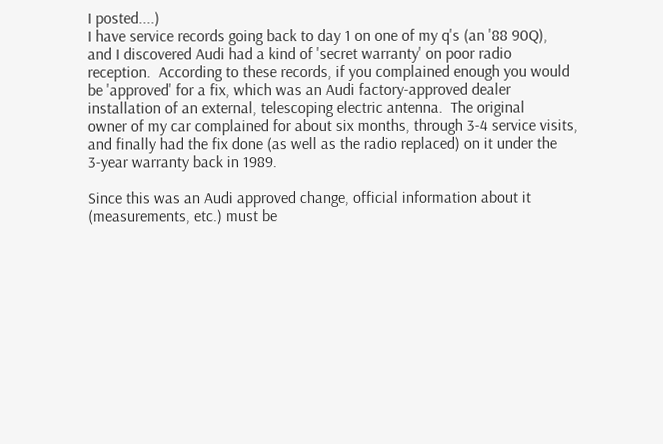I posted....)
I have service records going back to day 1 on one of my q's (an '88 90Q),
and I discovered Audi had a kind of 'secret warranty' on poor radio
reception.  According to these records, if you complained enough you would
be 'approved' for a fix, which was an Audi factory-approved dealer
installation of an external, telescoping electric antenna.  The original
owner of my car complained for about six months, through 3-4 service visits,
and finally had the fix done (as well as the radio replaced) on it under the
3-year warranty back in 1989.

Since this was an Audi approved change, official information about it
(measurements, etc.) must be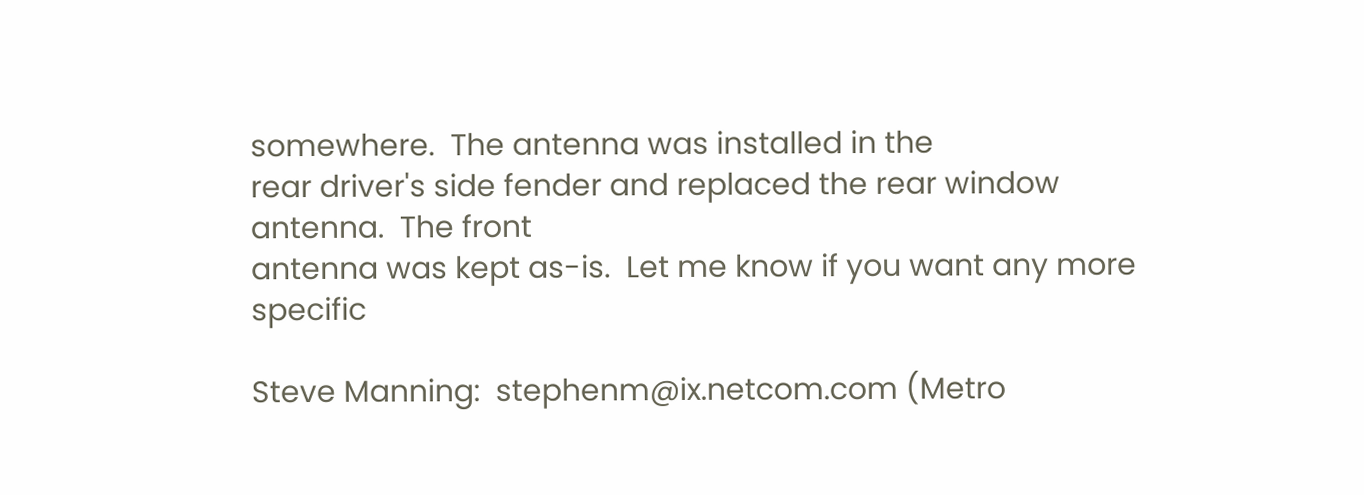somewhere.  The antenna was installed in the
rear driver's side fender and replaced the rear window antenna.  The front
antenna was kept as-is.  Let me know if you want any more specific

Steve Manning:  stephenm@ix.netcom.com (Metro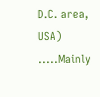D.C. area, USA)
.....Mainly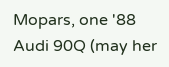Mopars, one '88 Audi 90Q (may her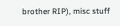brother RIP), misc stuff